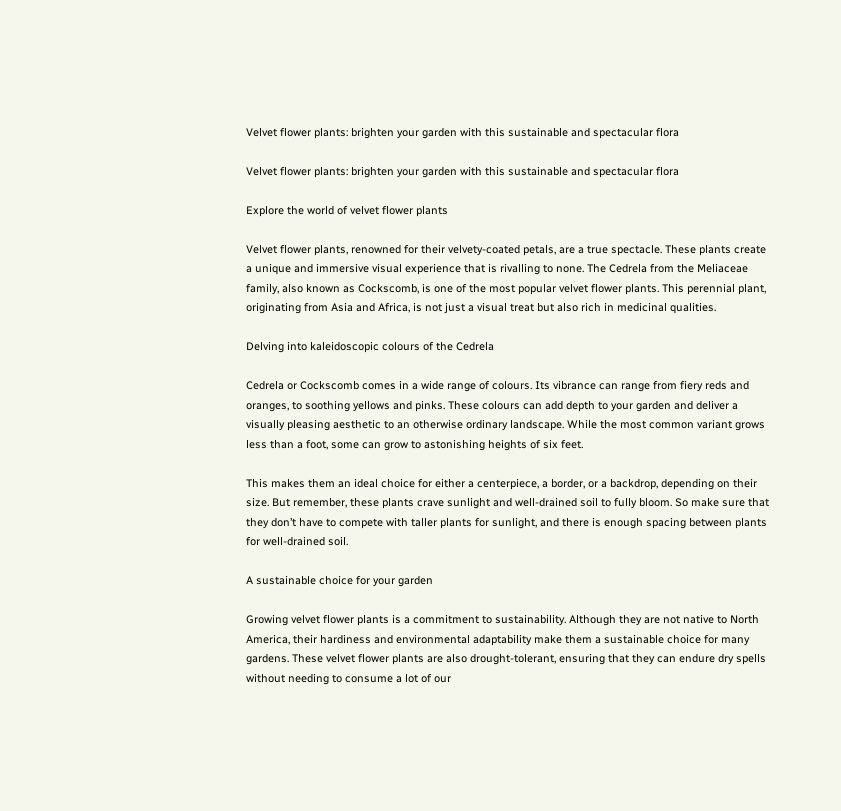Velvet flower plants: brighten your garden with this sustainable and spectacular flora

Velvet flower plants: brighten your garden with this sustainable and spectacular flora

Explore the world of velvet flower plants

Velvet flower plants, renowned for their velvety-coated petals, are a true spectacle. These plants create a unique and immersive visual experience that is rivalling to none. The Cedrela from the Meliaceae family, also known as Cockscomb, is one of the most popular velvet flower plants. This perennial plant, originating from Asia and Africa, is not just a visual treat but also rich in medicinal qualities.

Delving into kaleidoscopic colours of the Cedrela

Cedrela or Cockscomb comes in a wide range of colours. Its vibrance can range from fiery reds and oranges, to soothing yellows and pinks. These colours can add depth to your garden and deliver a visually pleasing aesthetic to an otherwise ordinary landscape. While the most common variant grows less than a foot, some can grow to astonishing heights of six feet.

This makes them an ideal choice for either a centerpiece, a border, or a backdrop, depending on their size. But remember, these plants crave sunlight and well-drained soil to fully bloom. So make sure that they don’t have to compete with taller plants for sunlight, and there is enough spacing between plants for well-drained soil.

A sustainable choice for your garden

Growing velvet flower plants is a commitment to sustainability. Although they are not native to North America, their hardiness and environmental adaptability make them a sustainable choice for many gardens. These velvet flower plants are also drought-tolerant, ensuring that they can endure dry spells without needing to consume a lot of our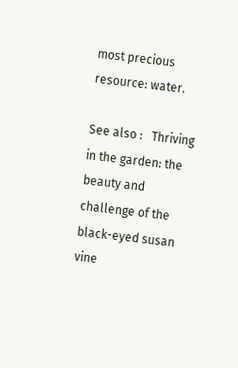most precious resource: water.

See also :   Thriving in the garden: the beauty and challenge of the black-eyed susan vine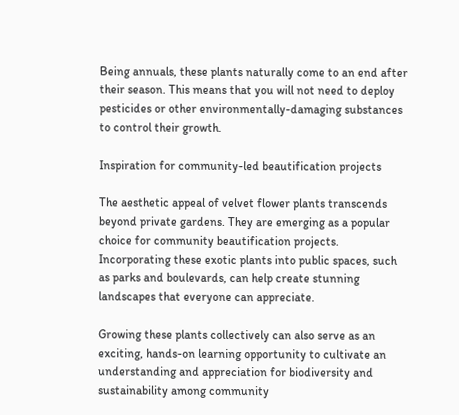Being annuals, these plants naturally come to an end after their season. This means that you will not need to deploy pesticides or other environmentally-damaging substances to control their growth.

Inspiration for community-led beautification projects

The aesthetic appeal of velvet flower plants transcends beyond private gardens. They are emerging as a popular choice for community beautification projects. Incorporating these exotic plants into public spaces, such as parks and boulevards, can help create stunning landscapes that everyone can appreciate.

Growing these plants collectively can also serve as an exciting, hands-on learning opportunity to cultivate an understanding and appreciation for biodiversity and sustainability among community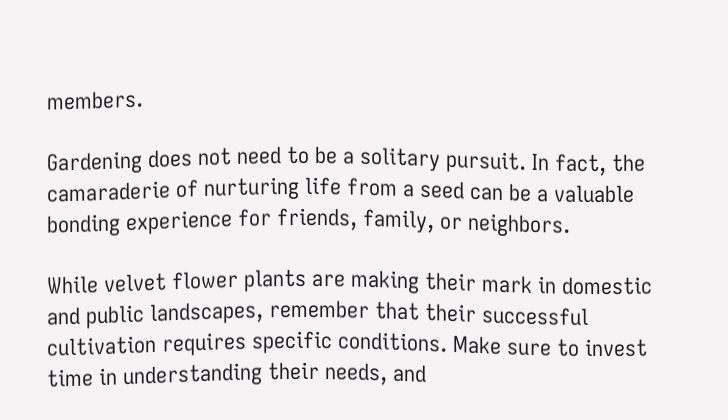members.

Gardening does not need to be a solitary pursuit. In fact, the camaraderie of nurturing life from a seed can be a valuable bonding experience for friends, family, or neighbors.

While velvet flower plants are making their mark in domestic and public landscapes, remember that their successful cultivation requires specific conditions. Make sure to invest time in understanding their needs, and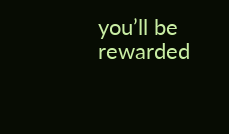you’ll be rewarded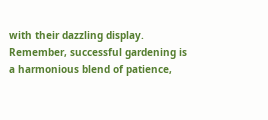with their dazzling display. Remember, successful gardening is a harmonious blend of patience,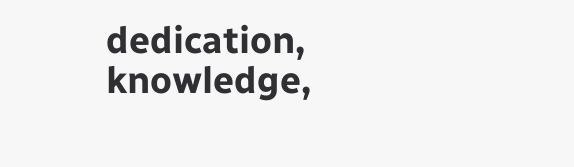dedication, knowledge,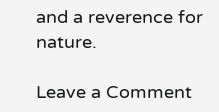and a reverence for nature.

Leave a Comment